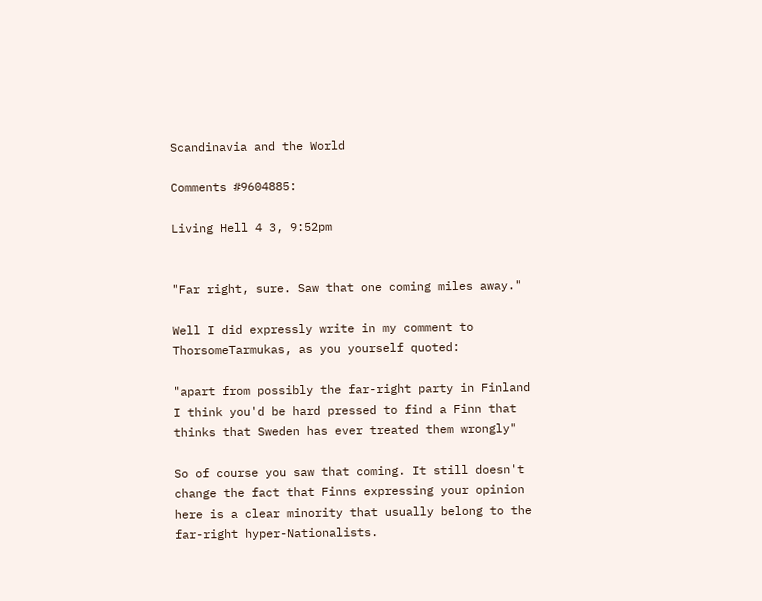Scandinavia and the World

Comments #9604885:

Living Hell 4 3, 9:52pm


"Far right, sure. Saw that one coming miles away."

Well I did expressly write in my comment to ThorsomeTarmukas, as you yourself quoted:

"apart from possibly the far-right party in Finland I think you'd be hard pressed to find a Finn that thinks that Sweden has ever treated them wrongly"

So of course you saw that coming. It still doesn't change the fact that Finns expressing your opinion here is a clear minority that usually belong to the far-right hyper-Nationalists.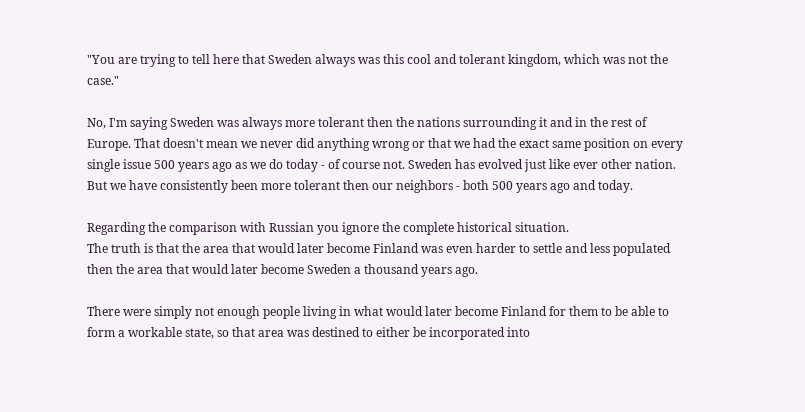"You are trying to tell here that Sweden always was this cool and tolerant kingdom, which was not the case."

No, I'm saying Sweden was always more tolerant then the nations surrounding it and in the rest of Europe. That doesn't mean we never did anything wrong or that we had the exact same position on every single issue 500 years ago as we do today - of course not. Sweden has evolved just like ever other nation. But we have consistently been more tolerant then our neighbors - both 500 years ago and today.

Regarding the comparison with Russian you ignore the complete historical situation.
The truth is that the area that would later become Finland was even harder to settle and less populated then the area that would later become Sweden a thousand years ago.

There were simply not enough people living in what would later become Finland for them to be able to form a workable state, so that area was destined to either be incorporated into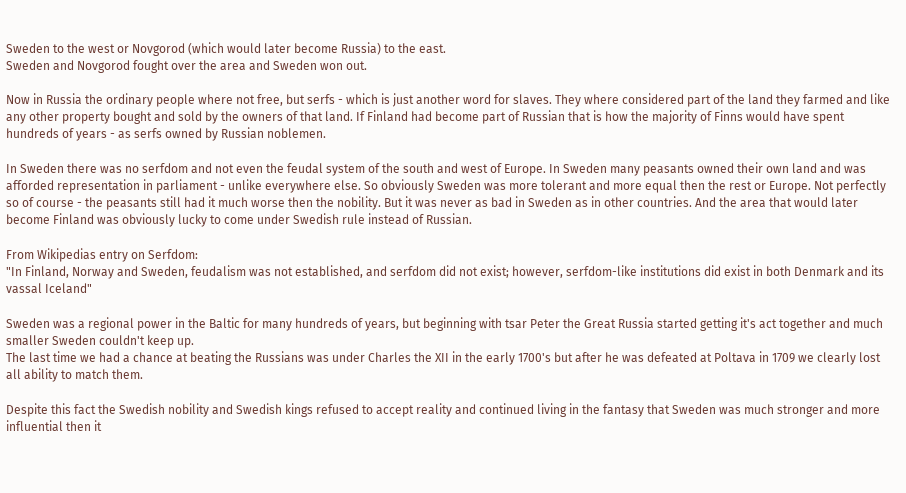Sweden to the west or Novgorod (which would later become Russia) to the east.
Sweden and Novgorod fought over the area and Sweden won out.

Now in Russia the ordinary people where not free, but serfs - which is just another word for slaves. They where considered part of the land they farmed and like any other property bought and sold by the owners of that land. If Finland had become part of Russian that is how the majority of Finns would have spent hundreds of years - as serfs owned by Russian noblemen.

In Sweden there was no serfdom and not even the feudal system of the south and west of Europe. In Sweden many peasants owned their own land and was afforded representation in parliament - unlike everywhere else. So obviously Sweden was more tolerant and more equal then the rest or Europe. Not perfectly so of course - the peasants still had it much worse then the nobility. But it was never as bad in Sweden as in other countries. And the area that would later become Finland was obviously lucky to come under Swedish rule instead of Russian.

From Wikipedias entry on Serfdom:
"In Finland, Norway and Sweden, feudalism was not established, and serfdom did not exist; however, serfdom-like institutions did exist in both Denmark and its vassal Iceland"

Sweden was a regional power in the Baltic for many hundreds of years, but beginning with tsar Peter the Great Russia started getting it's act together and much smaller Sweden couldn't keep up.
The last time we had a chance at beating the Russians was under Charles the XII in the early 1700's but after he was defeated at Poltava in 1709 we clearly lost all ability to match them.

Despite this fact the Swedish nobility and Swedish kings refused to accept reality and continued living in the fantasy that Sweden was much stronger and more influential then it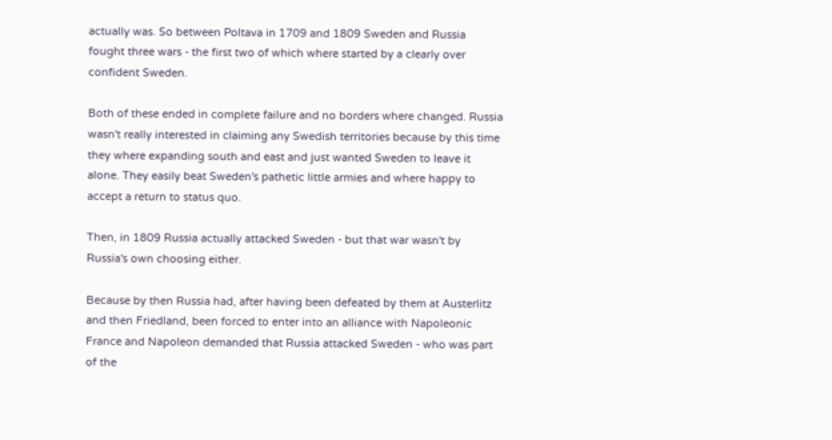actually was. So between Poltava in 1709 and 1809 Sweden and Russia fought three wars - the first two of which where started by a clearly over confident Sweden.

Both of these ended in complete failure and no borders where changed. Russia wasn't really interested in claiming any Swedish territories because by this time they where expanding south and east and just wanted Sweden to leave it alone. They easily beat Sweden's pathetic little armies and where happy to accept a return to status quo.

Then, in 1809 Russia actually attacked Sweden - but that war wasn't by Russia's own choosing either.

Because by then Russia had, after having been defeated by them at Austerlitz and then Friedland, been forced to enter into an alliance with Napoleonic France and Napoleon demanded that Russia attacked Sweden - who was part of the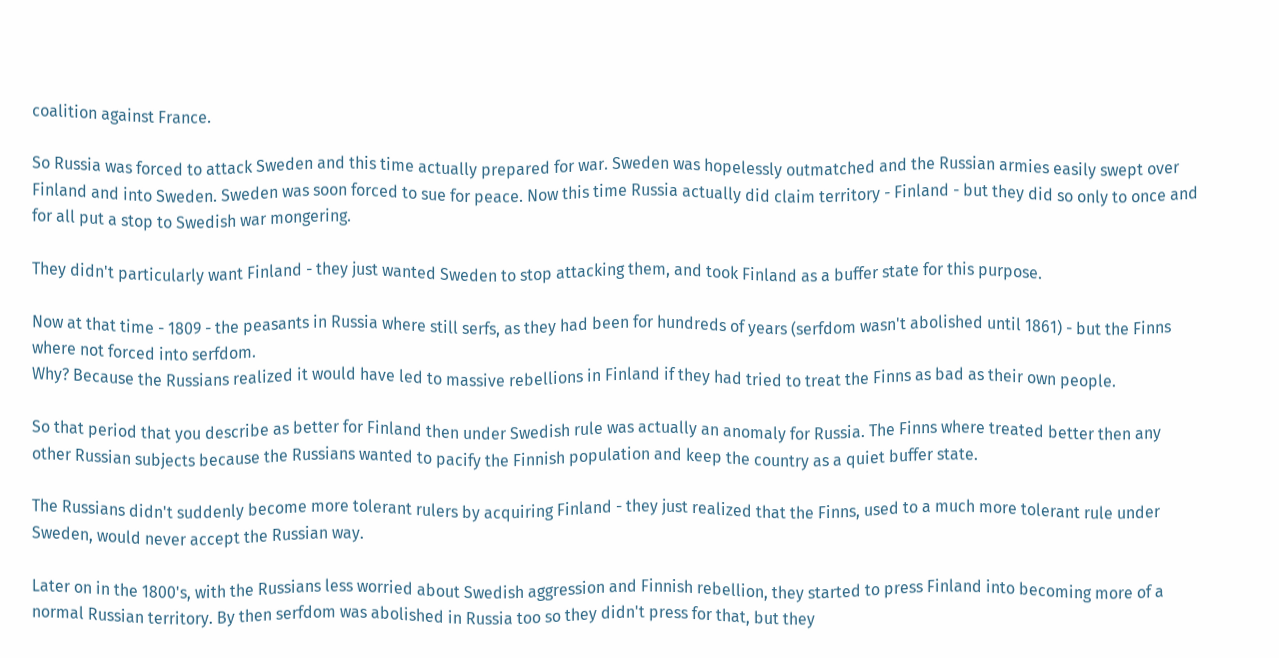coalition against France.

So Russia was forced to attack Sweden and this time actually prepared for war. Sweden was hopelessly outmatched and the Russian armies easily swept over Finland and into Sweden. Sweden was soon forced to sue for peace. Now this time Russia actually did claim territory - Finland - but they did so only to once and for all put a stop to Swedish war mongering.

They didn't particularly want Finland - they just wanted Sweden to stop attacking them, and took Finland as a buffer state for this purpose.

Now at that time - 1809 - the peasants in Russia where still serfs, as they had been for hundreds of years (serfdom wasn't abolished until 1861) - but the Finns where not forced into serfdom.
Why? Because the Russians realized it would have led to massive rebellions in Finland if they had tried to treat the Finns as bad as their own people.

So that period that you describe as better for Finland then under Swedish rule was actually an anomaly for Russia. The Finns where treated better then any other Russian subjects because the Russians wanted to pacify the Finnish population and keep the country as a quiet buffer state.

The Russians didn't suddenly become more tolerant rulers by acquiring Finland - they just realized that the Finns, used to a much more tolerant rule under Sweden, would never accept the Russian way.

Later on in the 1800's, with the Russians less worried about Swedish aggression and Finnish rebellion, they started to press Finland into becoming more of a normal Russian territory. By then serfdom was abolished in Russia too so they didn't press for that, but they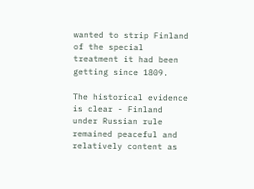wanted to strip Finland of the special treatment it had been getting since 1809.

The historical evidence is clear - Finland under Russian rule remained peaceful and relatively content as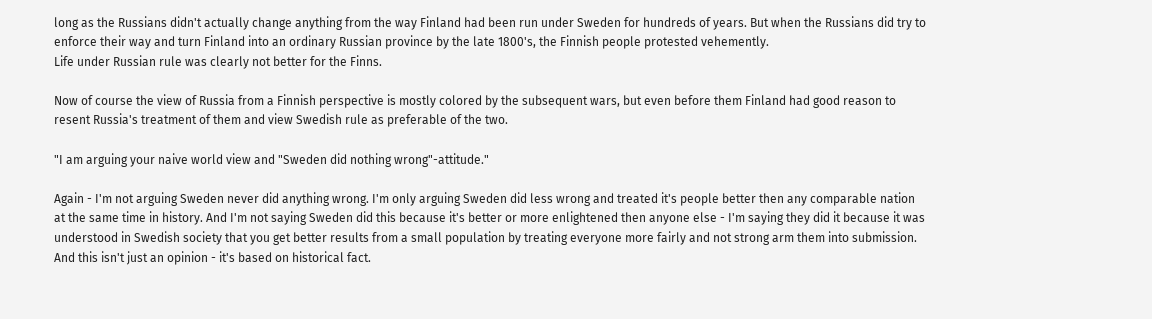long as the Russians didn't actually change anything from the way Finland had been run under Sweden for hundreds of years. But when the Russians did try to enforce their way and turn Finland into an ordinary Russian province by the late 1800's, the Finnish people protested vehemently.
Life under Russian rule was clearly not better for the Finns.

Now of course the view of Russia from a Finnish perspective is mostly colored by the subsequent wars, but even before them Finland had good reason to resent Russia's treatment of them and view Swedish rule as preferable of the two.

"I am arguing your naive world view and "Sweden did nothing wrong"-attitude."

Again - I'm not arguing Sweden never did anything wrong. I'm only arguing Sweden did less wrong and treated it's people better then any comparable nation at the same time in history. And I'm not saying Sweden did this because it's better or more enlightened then anyone else - I'm saying they did it because it was understood in Swedish society that you get better results from a small population by treating everyone more fairly and not strong arm them into submission.
And this isn't just an opinion - it's based on historical fact.